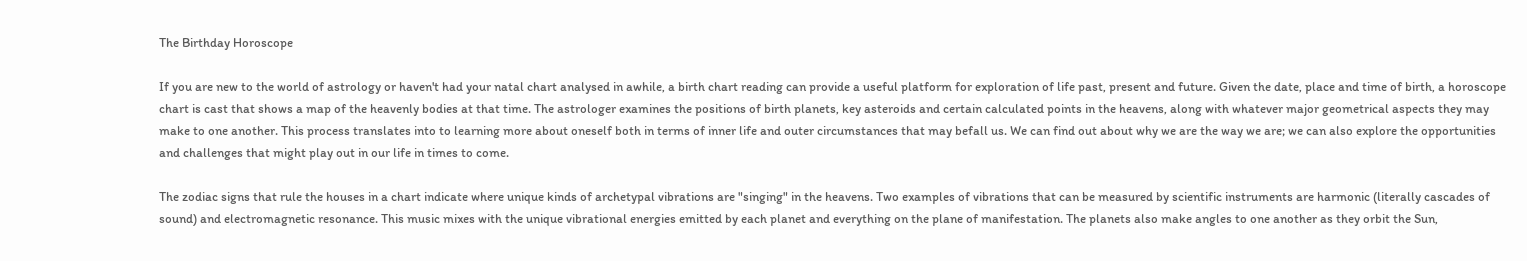The Birthday Horoscope

If you are new to the world of astrology or haven't had your natal chart analysed in awhile, a birth chart reading can provide a useful platform for exploration of life past, present and future. Given the date, place and time of birth, a horoscope chart is cast that shows a map of the heavenly bodies at that time. The astrologer examines the positions of birth planets, key asteroids and certain calculated points in the heavens, along with whatever major geometrical aspects they may make to one another. This process translates into to learning more about oneself both in terms of inner life and outer circumstances that may befall us. We can find out about why we are the way we are; we can also explore the opportunities and challenges that might play out in our life in times to come.

The zodiac signs that rule the houses in a chart indicate where unique kinds of archetypal vibrations are "singing" in the heavens. Two examples of vibrations that can be measured by scientific instruments are harmonic (literally cascades of sound) and electromagnetic resonance. This music mixes with the unique vibrational energies emitted by each planet and everything on the plane of manifestation. The planets also make angles to one another as they orbit the Sun,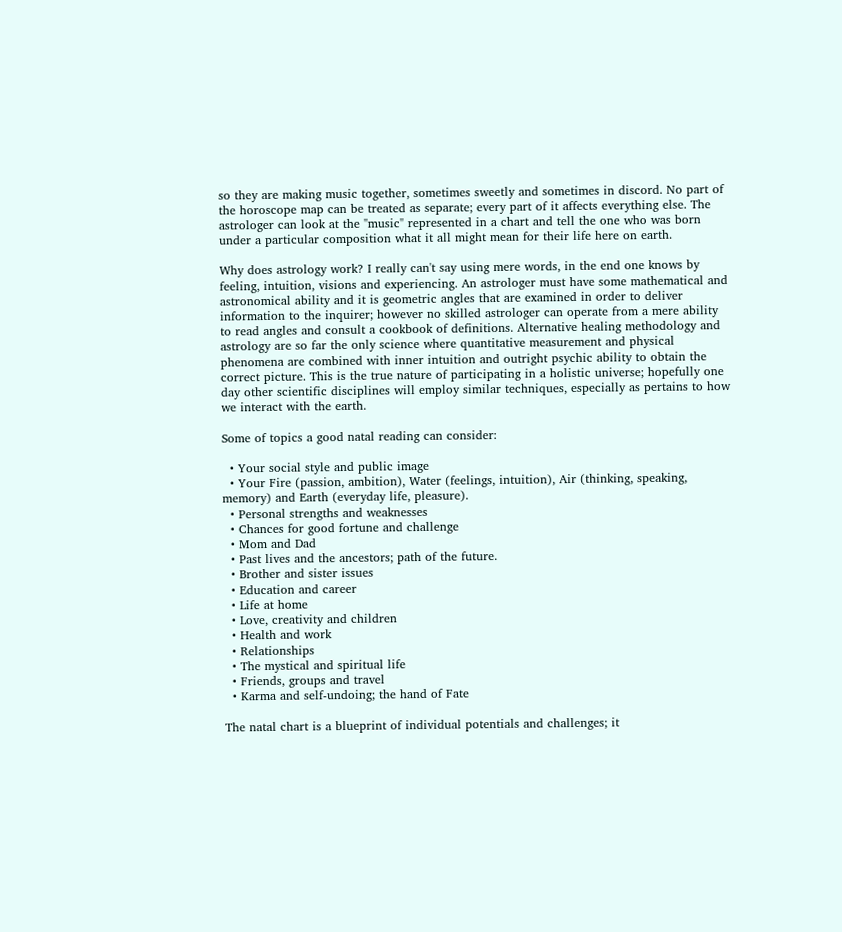so they are making music together, sometimes sweetly and sometimes in discord. No part of the horoscope map can be treated as separate; every part of it affects everything else. The astrologer can look at the "music" represented in a chart and tell the one who was born under a particular composition what it all might mean for their life here on earth.

Why does astrology work? I really can't say using mere words, in the end one knows by feeling, intuition, visions and experiencing. An astrologer must have some mathematical and astronomical ability and it is geometric angles that are examined in order to deliver information to the inquirer; however no skilled astrologer can operate from a mere ability to read angles and consult a cookbook of definitions. Alternative healing methodology and astrology are so far the only science where quantitative measurement and physical phenomena are combined with inner intuition and outright psychic ability to obtain the correct picture. This is the true nature of participating in a holistic universe; hopefully one day other scientific disciplines will employ similar techniques, especially as pertains to how we interact with the earth.

Some of topics a good natal reading can consider:

  • Your social style and public image
  • Your Fire (passion, ambition), Water (feelings, intuition), Air (thinking, speaking, memory) and Earth (everyday life, pleasure).
  • Personal strengths and weaknesses
  • Chances for good fortune and challenge
  • Mom and Dad
  • Past lives and the ancestors; path of the future.
  • Brother and sister issues
  • Education and career
  • Life at home
  • Love, creativity and children
  • Health and work
  • Relationships
  • The mystical and spiritual life
  • Friends, groups and travel
  • Karma and self-undoing; the hand of Fate

The natal chart is a blueprint of individual potentials and challenges; it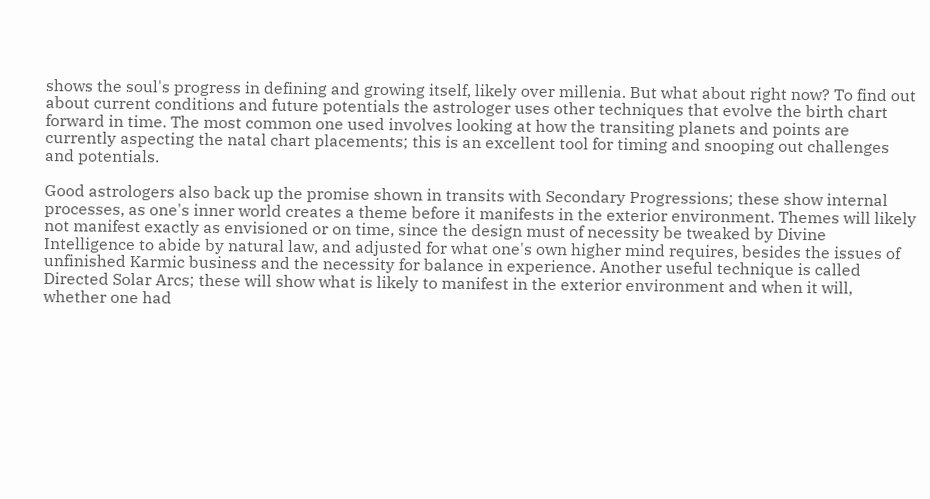shows the soul's progress in defining and growing itself, likely over millenia. But what about right now? To find out about current conditions and future potentials the astrologer uses other techniques that evolve the birth chart forward in time. The most common one used involves looking at how the transiting planets and points are currently aspecting the natal chart placements; this is an excellent tool for timing and snooping out challenges and potentials.

Good astrologers also back up the promise shown in transits with Secondary Progressions; these show internal processes, as one's inner world creates a theme before it manifests in the exterior environment. Themes will likely not manifest exactly as envisioned or on time, since the design must of necessity be tweaked by Divine Intelligence to abide by natural law, and adjusted for what one's own higher mind requires, besides the issues of unfinished Karmic business and the necessity for balance in experience. Another useful technique is called Directed Solar Arcs; these will show what is likely to manifest in the exterior environment and when it will, whether one had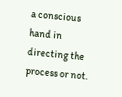a conscious hand in directing the process or not.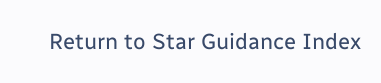Return to Star Guidance Index